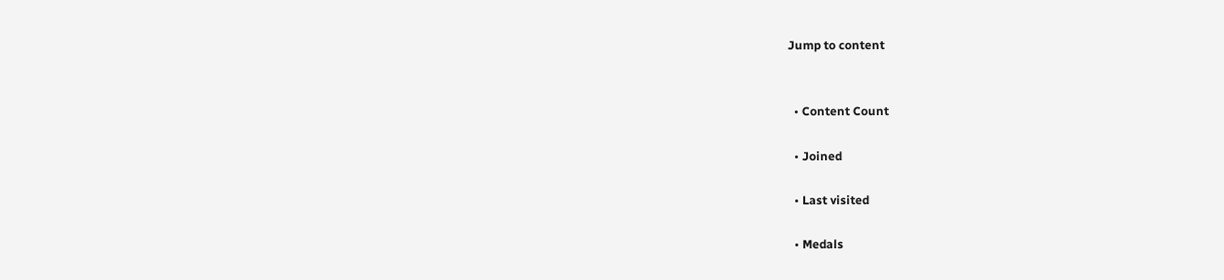Jump to content


  • Content Count

  • Joined

  • Last visited

  • Medals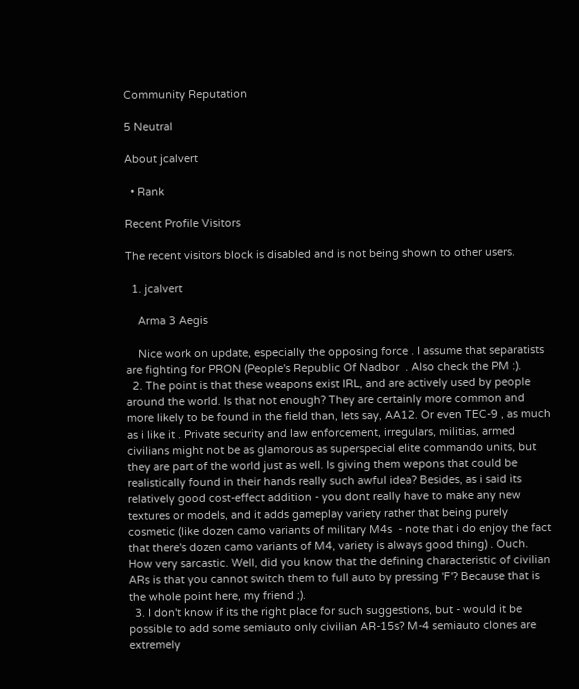Community Reputation

5 Neutral

About jcalvert

  • Rank

Recent Profile Visitors

The recent visitors block is disabled and is not being shown to other users.

  1. jcalvert

    Arma 3 Aegis

    Nice work on update, especially the opposing force . I assume that separatists are fighting for PRON (People's Republic Of Nadbor  . Also check the PM :).
  2. The point is that these weapons exist IRL, and are actively used by people around the world. Is that not enough? They are certainly more common and more likely to be found in the field than, lets say, AA12. Or even TEC-9 , as much as i like it . Private security and law enforcement, irregulars, militias, armed civilians might not be as glamorous as superspecial elite commando units, but they are part of the world just as well. Is giving them wepons that could be realistically found in their hands really such awful idea? Besides, as i said its relatively good cost-effect addition - you dont really have to make any new textures or models, and it adds gameplay variety rather that being purely cosmetic (like dozen camo variants of military M4s  - note that i do enjoy the fact that there's dozen camo variants of M4, variety is always good thing) . Ouch. How very sarcastic. Well, did you know that the defining characteristic of civilian ARs is that you cannot switch them to full auto by pressing 'F'? Because that is the whole point here, my friend ;).
  3. I don't know if its the right place for such suggestions, but - would it be possible to add some semiauto only civilian AR-15s? M-4 semiauto clones are extremely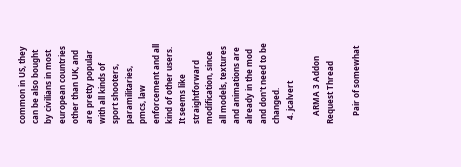common in US, they can be also bought by civilians in most european countries other than UK, and are pretty popular with all kinds of sport shooters, paramilitaries, pmcs, law enforcement and all kind of other users. It seems like straightforward modification, since all models, textures and animations are already in the mod and don't need to be changed.
  4. jcalvert

    ARMA 3 Addon Request Thread

    Pair of somewhat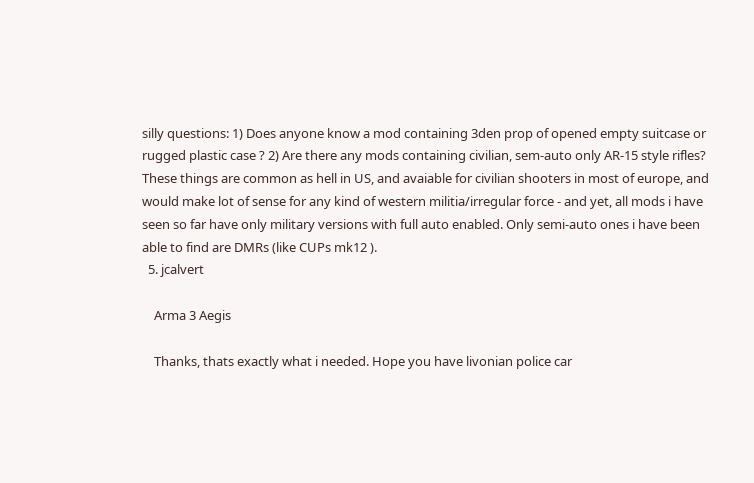silly questions: 1) Does anyone know a mod containing 3den prop of opened empty suitcase or rugged plastic case ? 2) Are there any mods containing civilian, sem-auto only AR-15 style rifles? These things are common as hell in US, and avaiable for civilian shooters in most of europe, and would make lot of sense for any kind of western militia/irregular force - and yet, all mods i have seen so far have only military versions with full auto enabled. Only semi-auto ones i have been able to find are DMRs (like CUPs mk12 ).
  5. jcalvert

    Arma 3 Aegis

    Thanks, thats exactly what i needed. Hope you have livonian police car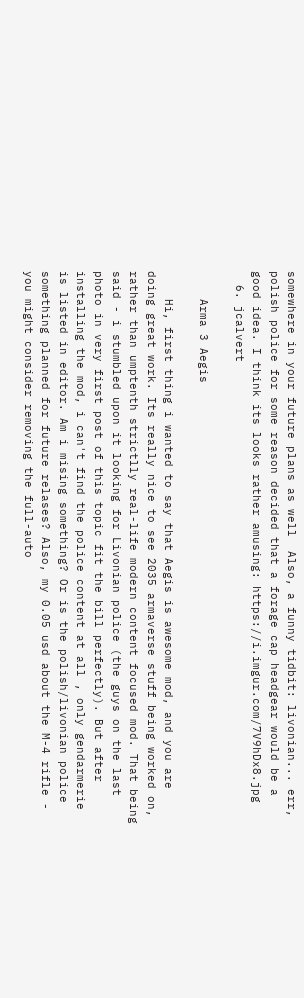somewhere in your future plans as well  Also, a funny tidbit: livonian... err, polish police for some reason decided that a forage cap headgear would be a good idea. I think its looks rather amusing: https://i.imgur.com/7V9hDx8.jpg
  6. jcalvert

    Arma 3 Aegis

    Hi, first thing i wanted to say that Aegis is awesome mod, and you are doing great work. Its really nice to see 2035 armaverse stuff being worked on, rather than umptenth strictlly real-life modern content focused mod. That being said - i stumbled upon it looking for Livonian police (the guys on the last photo in very first post of this topic fit the bill perfectly). But after installing the mod, i can't find the police content at all , only gendarmerie is listed in editor. Am i mising something? Or is the polish/livonian police something planned for future relases? Also, my 0.05 usd about the M-4 rifle - you might consider removing the full-auto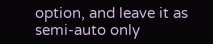option, and leave it as semi-auto only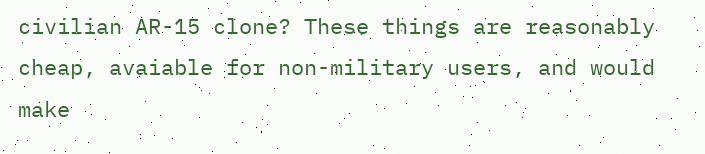civilian AR-15 clone? These things are reasonably cheap, avaiable for non-military users, and would make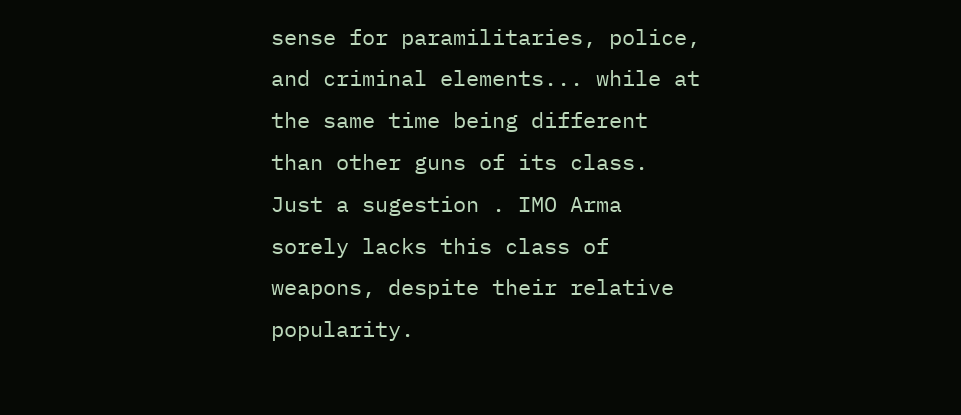sense for paramilitaries, police, and criminal elements... while at the same time being different than other guns of its class. Just a sugestion . IMO Arma sorely lacks this class of weapons, despite their relative popularity.